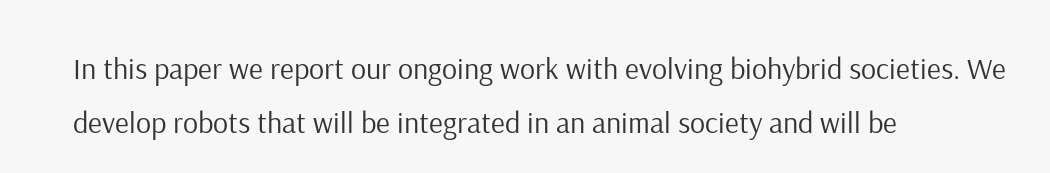In this paper we report our ongoing work with evolving biohybrid societies. We develop robots that will be integrated in an animal society and will be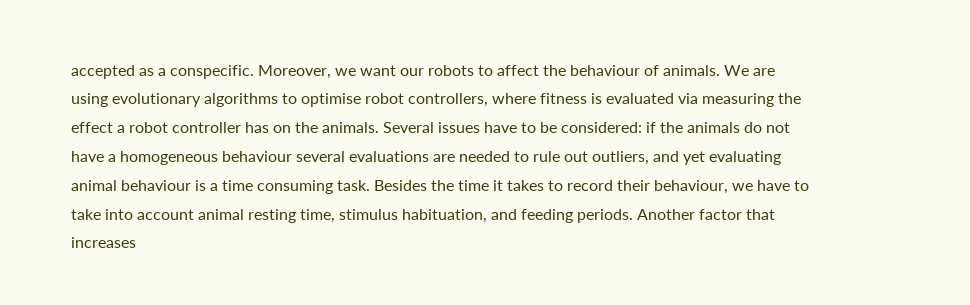accepted as a conspecific. Moreover, we want our robots to affect the behaviour of animals. We are using evolutionary algorithms to optimise robot controllers, where fitness is evaluated via measuring the effect a robot controller has on the animals. Several issues have to be considered: if the animals do not have a homogeneous behaviour several evaluations are needed to rule out outliers, and yet evaluating animal behaviour is a time consuming task. Besides the time it takes to record their behaviour, we have to take into account animal resting time, stimulus habituation, and feeding periods. Another factor that increases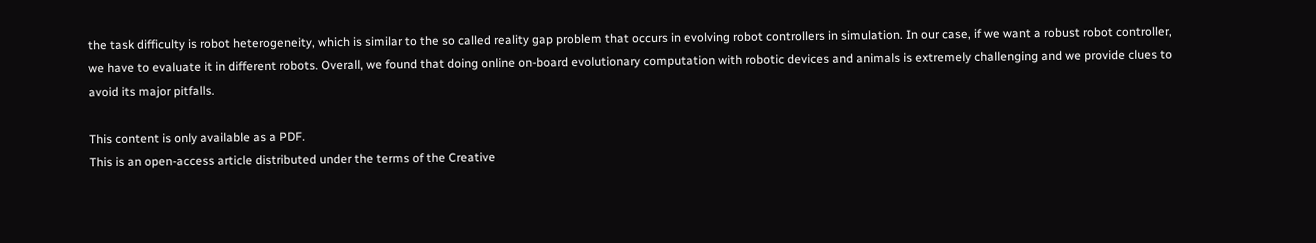the task difficulty is robot heterogeneity, which is similar to the so called reality gap problem that occurs in evolving robot controllers in simulation. In our case, if we want a robust robot controller, we have to evaluate it in different robots. Overall, we found that doing online on-board evolutionary computation with robotic devices and animals is extremely challenging and we provide clues to avoid its major pitfalls.

This content is only available as a PDF.
This is an open-access article distributed under the terms of the Creative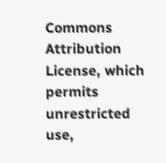Commons Attribution License, which permits unrestricted use,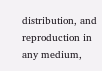distribution, and reproduction in any medium,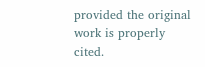provided the original work is properly cited.